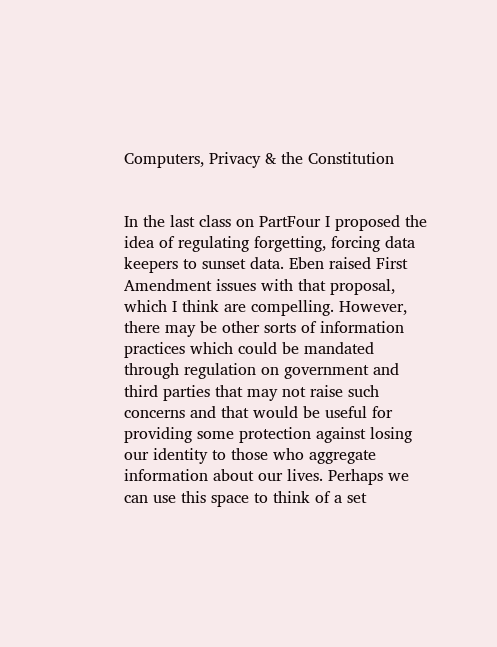Computers, Privacy & the Constitution


In the last class on PartFour I proposed the idea of regulating forgetting, forcing data keepers to sunset data. Eben raised First Amendment issues with that proposal, which I think are compelling. However, there may be other sorts of information practices which could be mandated through regulation on government and third parties that may not raise such concerns and that would be useful for providing some protection against losing our identity to those who aggregate information about our lives. Perhaps we can use this space to think of a set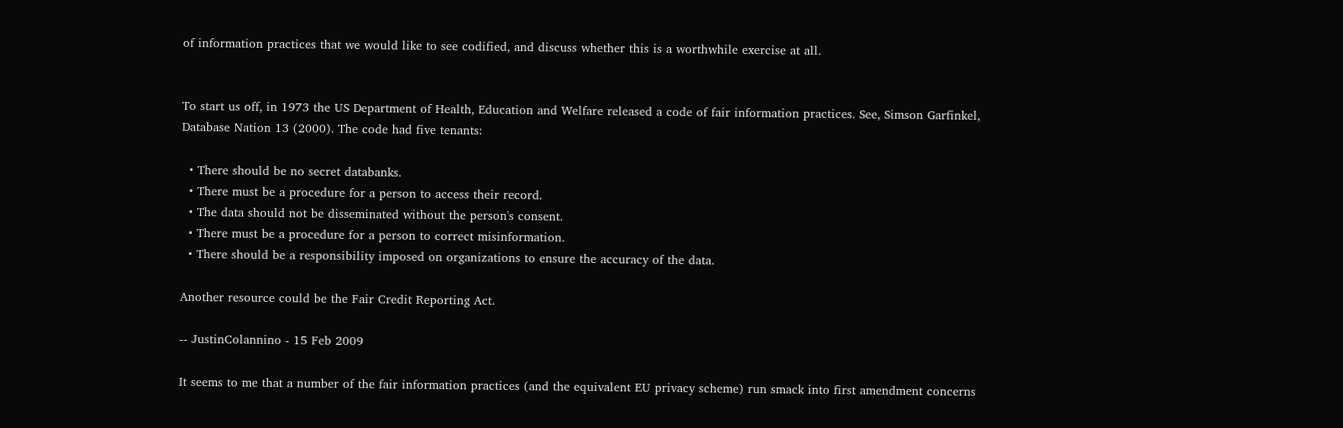of information practices that we would like to see codified, and discuss whether this is a worthwhile exercise at all.


To start us off, in 1973 the US Department of Health, Education and Welfare released a code of fair information practices. See, Simson Garfinkel, Database Nation 13 (2000). The code had five tenants:

  • There should be no secret databanks.
  • There must be a procedure for a person to access their record.
  • The data should not be disseminated without the person's consent.
  • There must be a procedure for a person to correct misinformation.
  • There should be a responsibility imposed on organizations to ensure the accuracy of the data.

Another resource could be the Fair Credit Reporting Act.

-- JustinColannino - 15 Feb 2009

It seems to me that a number of the fair information practices (and the equivalent EU privacy scheme) run smack into first amendment concerns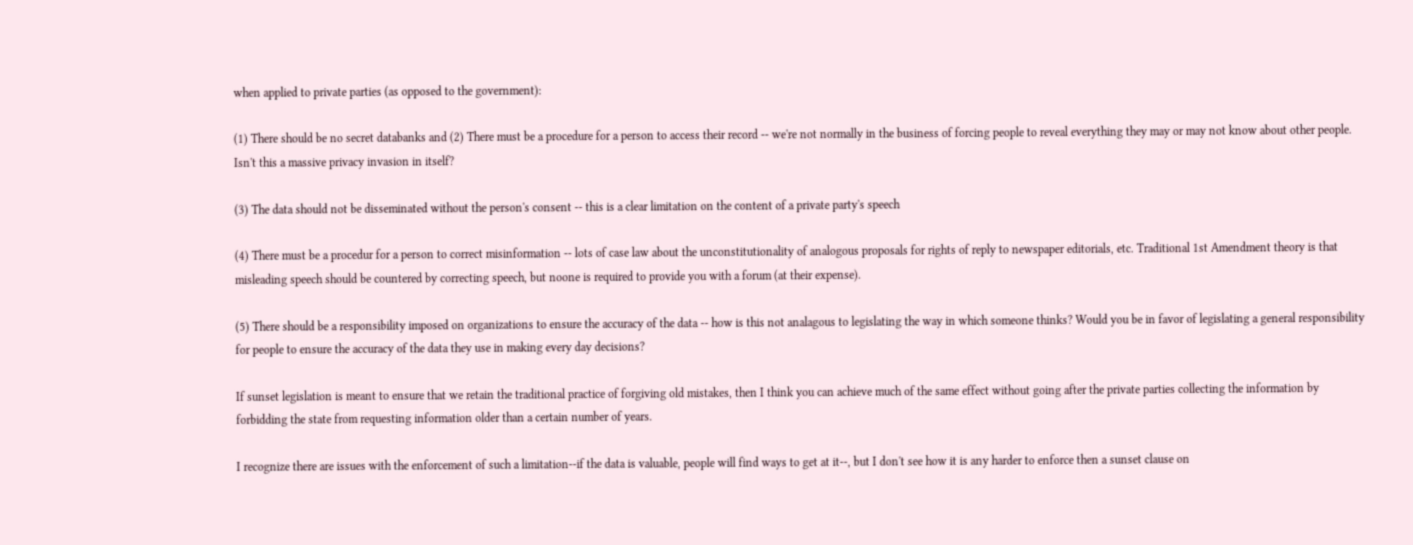when applied to private parties (as opposed to the government):

(1) There should be no secret databanks and (2) There must be a procedure for a person to access their record -- we're not normally in the business of forcing people to reveal everything they may or may not know about other people. Isn't this a massive privacy invasion in itself?

(3) The data should not be disseminated without the person's consent -- this is a clear limitation on the content of a private party's speech

(4) There must be a procedur for a person to correct misinformation -- lots of case law about the unconstitutionality of analogous proposals for rights of reply to newspaper editorials, etc. Traditional 1st Amendment theory is that misleading speech should be countered by correcting speech, but noone is required to provide you with a forum (at their expense).

(5) There should be a responsibility imposed on organizations to ensure the accuracy of the data -- how is this not analagous to legislating the way in which someone thinks? Would you be in favor of legislating a general responsibility for people to ensure the accuracy of the data they use in making every day decisions?

If sunset legislation is meant to ensure that we retain the traditional practice of forgiving old mistakes, then I think you can achieve much of the same effect without going after the private parties collecting the information by forbidding the state from requesting information older than a certain number of years.

I recognize there are issues with the enforcement of such a limitation--if the data is valuable, people will find ways to get at it--, but I don't see how it is any harder to enforce then a sunset clause on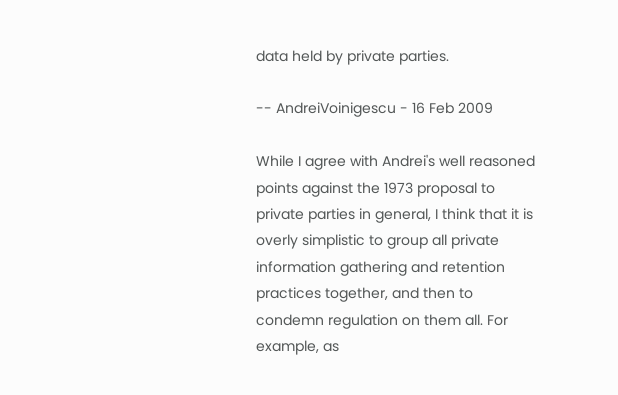data held by private parties.

-- AndreiVoinigescu - 16 Feb 2009

While I agree with Andrei's well reasoned points against the 1973 proposal to private parties in general, I think that it is overly simplistic to group all private information gathering and retention practices together, and then to condemn regulation on them all. For example, as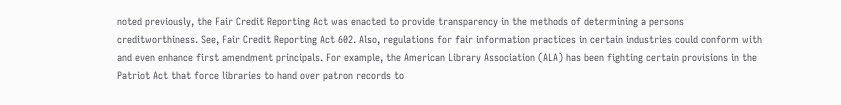noted previously, the Fair Credit Reporting Act was enacted to provide transparency in the methods of determining a persons creditworthiness. See, Fair Credit Reporting Act 602. Also, regulations for fair information practices in certain industries could conform with and even enhance first amendment principals. For example, the American Library Association (ALA) has been fighting certain provisions in the Patriot Act that force libraries to hand over patron records to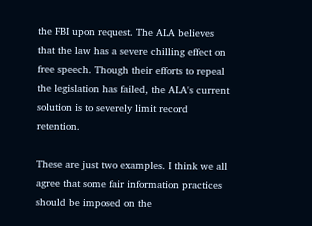the FBI upon request. The ALA believes that the law has a severe chilling effect on free speech. Though their efforts to repeal the legislation has failed, the ALA's current solution is to severely limit record retention.

These are just two examples. I think we all agree that some fair information practices should be imposed on the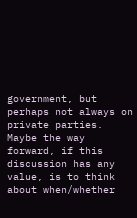government, but perhaps not always on private parties. Maybe the way forward, if this discussion has any value, is to think about when/whether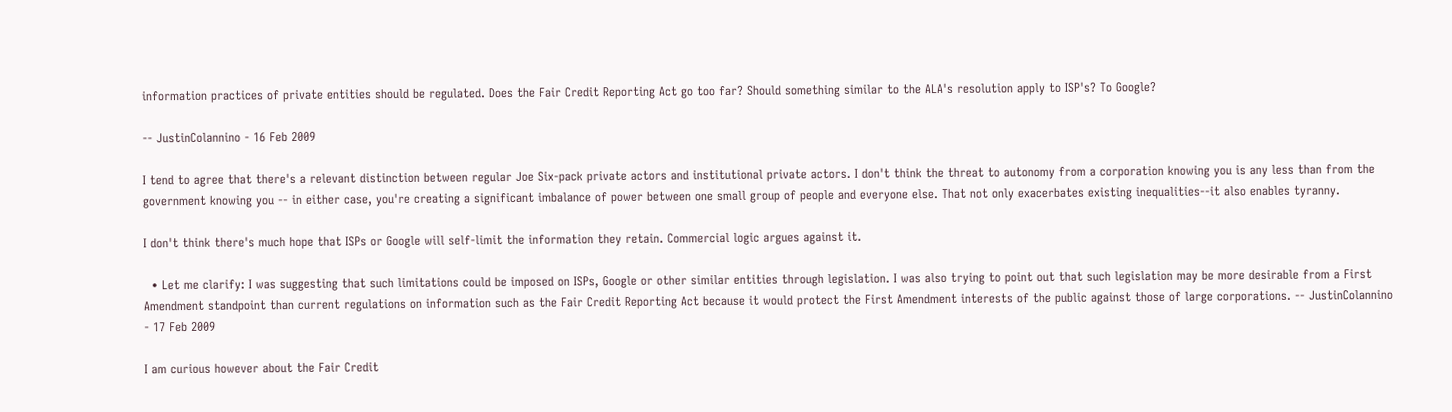information practices of private entities should be regulated. Does the Fair Credit Reporting Act go too far? Should something similar to the ALA's resolution apply to ISP's? To Google?

-- JustinColannino - 16 Feb 2009

I tend to agree that there's a relevant distinction between regular Joe Six-pack private actors and institutional private actors. I don't think the threat to autonomy from a corporation knowing you is any less than from the government knowing you -- in either case, you're creating a significant imbalance of power between one small group of people and everyone else. That not only exacerbates existing inequalities--it also enables tyranny.

I don't think there's much hope that ISPs or Google will self-limit the information they retain. Commercial logic argues against it.

  • Let me clarify: I was suggesting that such limitations could be imposed on ISPs, Google or other similar entities through legislation. I was also trying to point out that such legislation may be more desirable from a First Amendment standpoint than current regulations on information such as the Fair Credit Reporting Act because it would protect the First Amendment interests of the public against those of large corporations. -- JustinColannino - 17 Feb 2009

I am curious however about the Fair Credit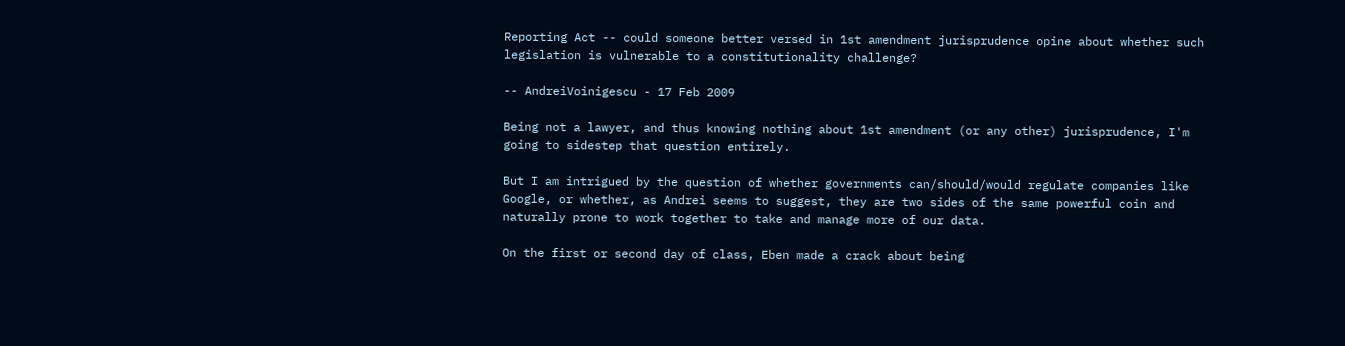Reporting Act -- could someone better versed in 1st amendment jurisprudence opine about whether such legislation is vulnerable to a constitutionality challenge?

-- AndreiVoinigescu - 17 Feb 2009

Being not a lawyer, and thus knowing nothing about 1st amendment (or any other) jurisprudence, I'm going to sidestep that question entirely.

But I am intrigued by the question of whether governments can/should/would regulate companies like Google, or whether, as Andrei seems to suggest, they are two sides of the same powerful coin and naturally prone to work together to take and manage more of our data.

On the first or second day of class, Eben made a crack about being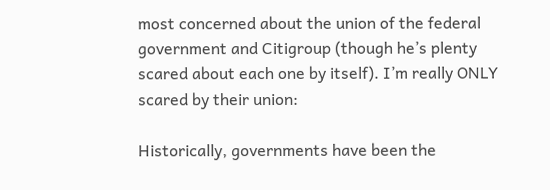most concerned about the union of the federal government and Citigroup (though he’s plenty scared about each one by itself). I’m really ONLY scared by their union:

Historically, governments have been the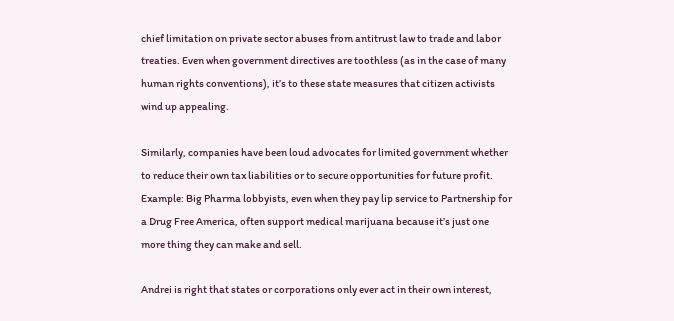chief limitation on private sector abuses from antitrust law to trade and labor treaties. Even when government directives are toothless (as in the case of many human rights conventions), it’s to these state measures that citizen activists wind up appealing.

Similarly, companies have been loud advocates for limited government whether to reduce their own tax liabilities or to secure opportunities for future profit. Example: Big Pharma lobbyists, even when they pay lip service to Partnership for a Drug Free America, often support medical marijuana because it’s just one more thing they can make and sell.

Andrei is right that states or corporations only ever act in their own interest,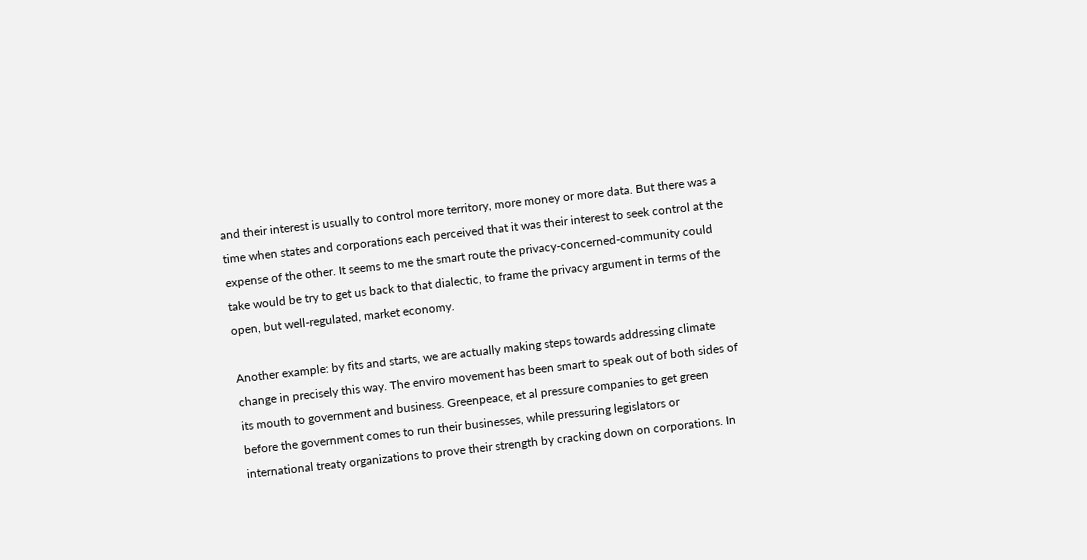and their interest is usually to control more territory, more money or more data. But there was a time when states and corporations each perceived that it was their interest to seek control at the expense of the other. It seems to me the smart route the privacy-concerned-community could take would be try to get us back to that dialectic, to frame the privacy argument in terms of the open, but well-regulated, market economy.

Another example: by fits and starts, we are actually making steps towards addressing climate change in precisely this way. The enviro movement has been smart to speak out of both sides of its mouth to government and business. Greenpeace, et al pressure companies to get green before the government comes to run their businesses, while pressuring legislators or international treaty organizations to prove their strength by cracking down on corporations. In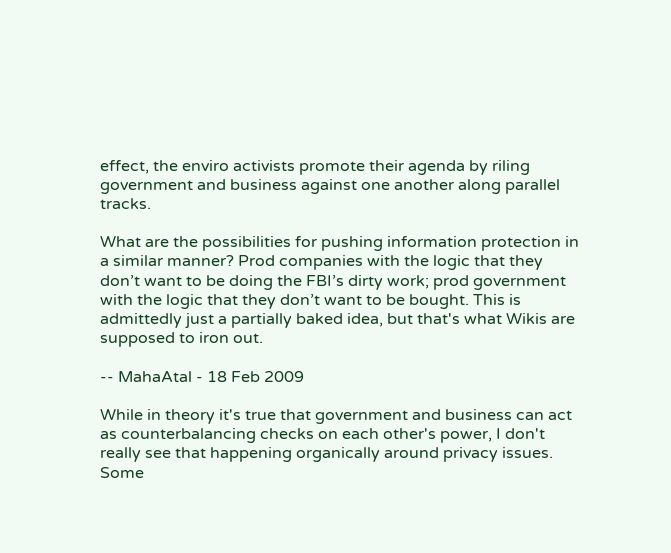effect, the enviro activists promote their agenda by riling government and business against one another along parallel tracks.

What are the possibilities for pushing information protection in a similar manner? Prod companies with the logic that they don’t want to be doing the FBI’s dirty work; prod government with the logic that they don’t want to be bought. This is admittedly just a partially baked idea, but that's what Wikis are supposed to iron out.

-- MahaAtal - 18 Feb 2009

While in theory it's true that government and business can act as counterbalancing checks on each other's power, I don't really see that happening organically around privacy issues. Some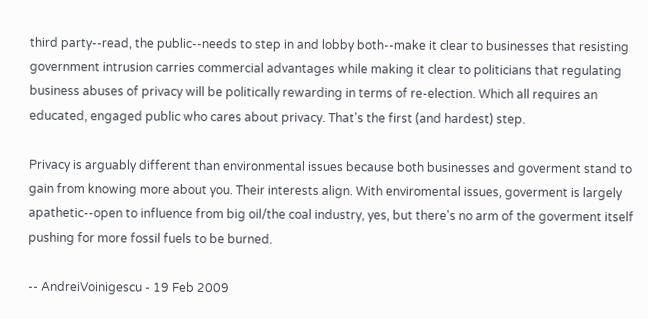third party--read, the public--needs to step in and lobby both--make it clear to businesses that resisting government intrusion carries commercial advantages while making it clear to politicians that regulating business abuses of privacy will be politically rewarding in terms of re-election. Which all requires an educated, engaged public who cares about privacy. That's the first (and hardest) step.

Privacy is arguably different than environmental issues because both businesses and goverment stand to gain from knowing more about you. Their interests align. With enviromental issues, goverment is largely apathetic--open to influence from big oil/the coal industry, yes, but there's no arm of the goverment itself pushing for more fossil fuels to be burned.

-- AndreiVoinigescu - 19 Feb 2009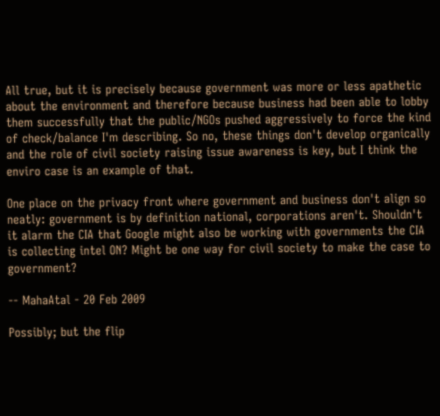All true, but it is precisely because government was more or less apathetic about the environment and therefore because business had been able to lobby them successfully that the public/NGOs pushed aggressively to force the kind of check/balance I'm describing. So no, these things don't develop organically and the role of civil society raising issue awareness is key, but I think the enviro case is an example of that.

One place on the privacy front where government and business don't align so neatly: government is by definition national, corporations aren't. Shouldn't it alarm the CIA that Google might also be working with governments the CIA is collecting intel ON? Might be one way for civil society to make the case to government?

-- MahaAtal - 20 Feb 2009

Possibly; but the flip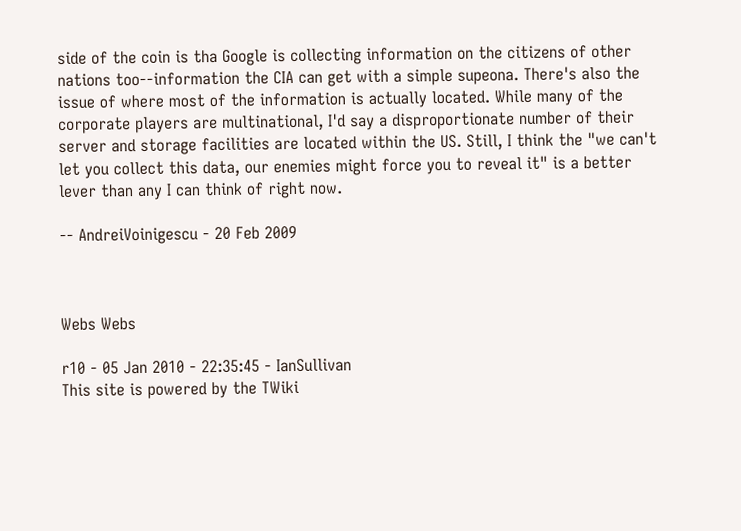side of the coin is tha Google is collecting information on the citizens of other nations too--information the CIA can get with a simple supeona. There's also the issue of where most of the information is actually located. While many of the corporate players are multinational, I'd say a disproportionate number of their server and storage facilities are located within the US. Still, I think the "we can't let you collect this data, our enemies might force you to reveal it" is a better lever than any I can think of right now.

-- AndreiVoinigescu - 20 Feb 2009



Webs Webs

r10 - 05 Jan 2010 - 22:35:45 - IanSullivan
This site is powered by the TWiki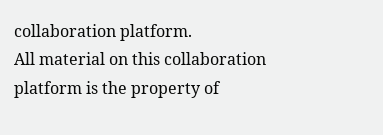collaboration platform.
All material on this collaboration platform is the property of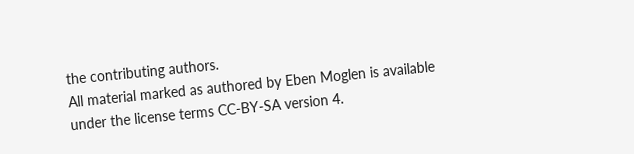the contributing authors.
All material marked as authored by Eben Moglen is available under the license terms CC-BY-SA version 4.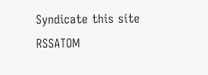Syndicate this site RSSATOM